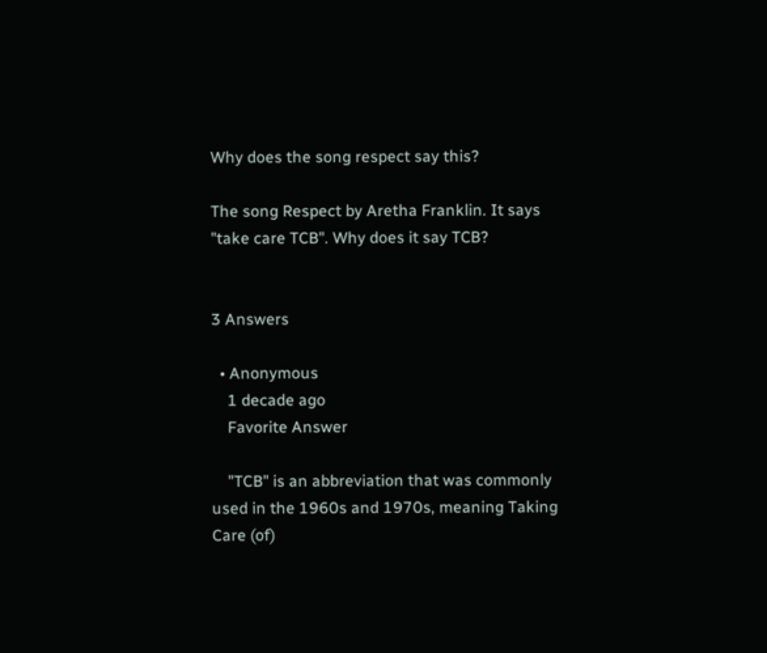Why does the song respect say this?

The song Respect by Aretha Franklin. It says "take care TCB". Why does it say TCB?


3 Answers

  • Anonymous
    1 decade ago
    Favorite Answer

    "TCB" is an abbreviation that was commonly used in the 1960s and 1970s, meaning Taking Care (of)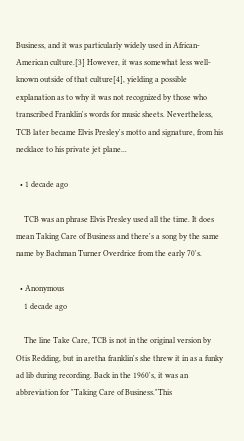Business, and it was particularly widely used in African-American culture.[3] However, it was somewhat less well-known outside of that culture[4], yielding a possible explanation as to why it was not recognized by those who transcribed Franklin's words for music sheets. Nevertheless, TCB later became Elvis Presley's motto and signature, from his necklace to his private jet plane...

  • 1 decade ago

    TCB was an phrase Elvis Presley used all the time. It does mean Taking Care of Business and there's a song by the same name by Bachman Turner Overdrice from the early 70's.

  • Anonymous
    1 decade ago

    The line Take Care, TCB is not in the original version by Otis Redding, but in aretha franklin's she threw it in as a funky ad lib during recording. Back in the 1960's, it was an abbreviation for "Taking Care of Business."This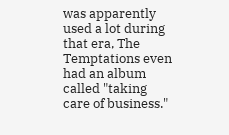was apparently used a lot during that era, The Temptations even had an album called "taking care of business."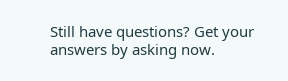Still have questions? Get your answers by asking now.